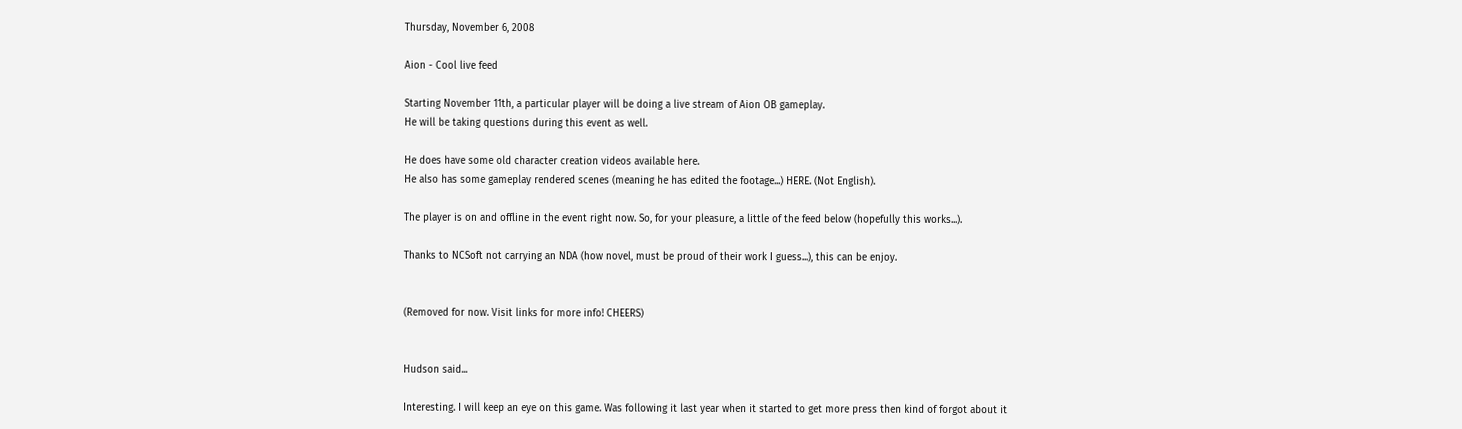Thursday, November 6, 2008

Aion - Cool live feed

Starting November 11th, a particular player will be doing a live stream of Aion OB gameplay.
He will be taking questions during this event as well.

He does have some old character creation videos available here.
He also has some gameplay rendered scenes (meaning he has edited the footage...) HERE. (Not English).

The player is on and offline in the event right now. So, for your pleasure, a little of the feed below (hopefully this works...).

Thanks to NCSoft not carrying an NDA (how novel, must be proud of their work I guess...), this can be enjoy.


(Removed for now. Visit links for more info! CHEERS)


Hudson said...

Interesting. I will keep an eye on this game. Was following it last year when it started to get more press then kind of forgot about it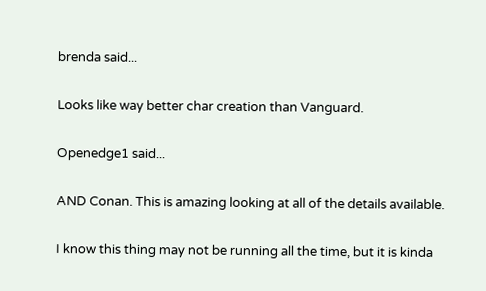brenda said...

Looks like way better char creation than Vanguard.

Openedge1 said...

AND Conan. This is amazing looking at all of the details available.

I know this thing may not be running all the time, but it is kinda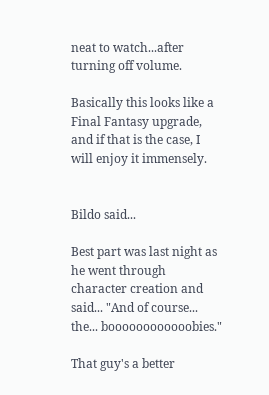neat to watch...after turning off volume.

Basically this looks like a Final Fantasy upgrade, and if that is the case, I will enjoy it immensely.


Bildo said...

Best part was last night as he went through character creation and said... "And of course... the... boooooooooooobies."

That guy's a better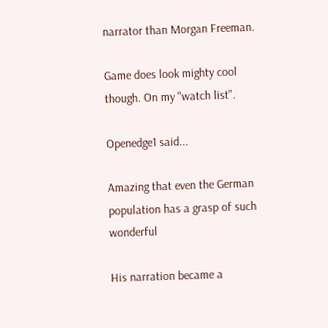narrator than Morgan Freeman.

Game does look mighty cool though. On my "watch list".

Openedge1 said...

Amazing that even the German population has a grasp of such wonderful

His narration became a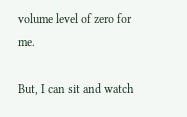volume level of zero for me.

But, I can sit and watch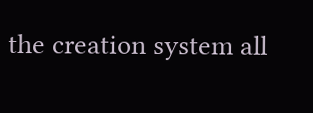the creation system all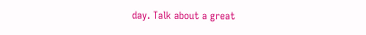day. Talk about a great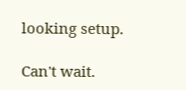looking setup.

Can't wait.